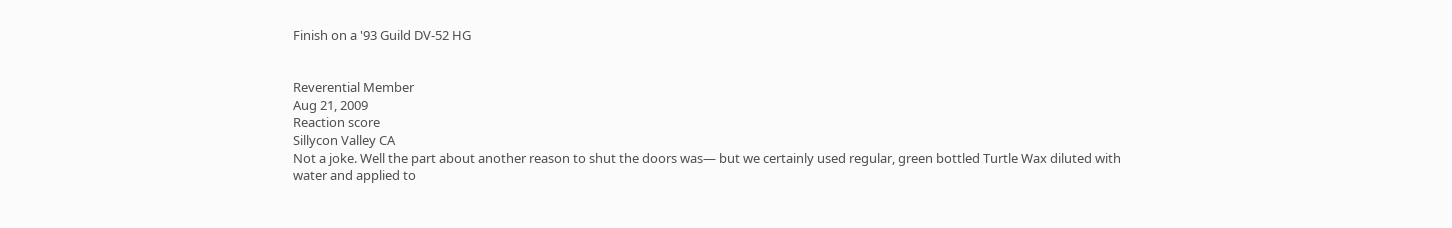Finish on a '93 Guild DV-52 HG


Reverential Member
Aug 21, 2009
Reaction score
Sillycon Valley CA
Not a joke. Well the part about another reason to shut the doors was— but we certainly used regular, green bottled Turtle Wax diluted with water and applied to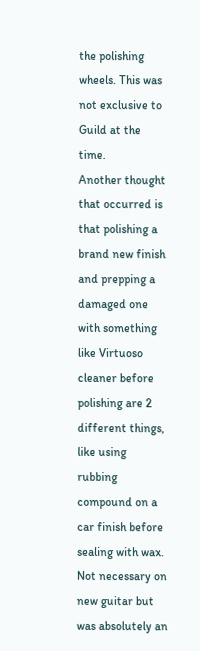the polishing wheels. This was not exclusive to Guild at the time.
Another thought that occurred is that polishing a brand new finish and prepping a damaged one with something like Virtuoso cleaner before polishing are 2 different things, like using rubbing compound on a car finish before sealing with wax.
Not necessary on new guitar but was absolutely an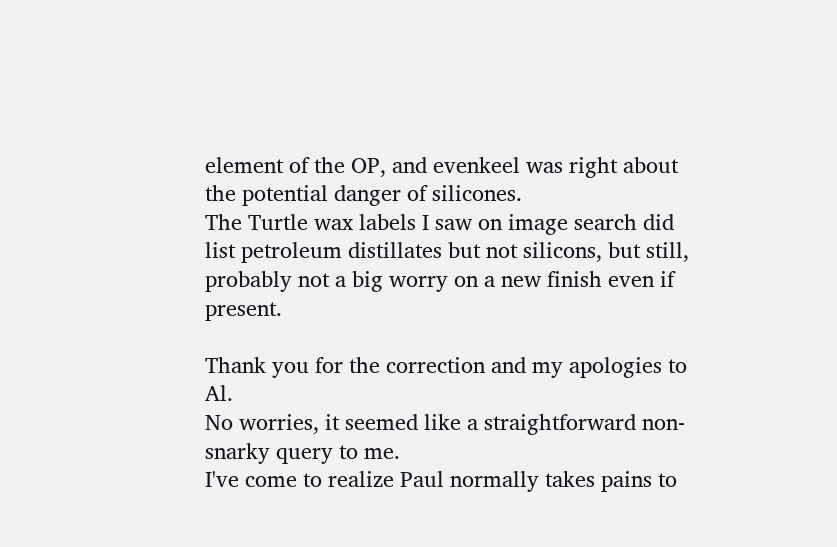element of the OP, and evenkeel was right about the potential danger of silicones.
The Turtle wax labels I saw on image search did list petroleum distillates but not silicons, but still, probably not a big worry on a new finish even if present.

Thank you for the correction and my apologies to Al.
No worries, it seemed like a straightforward non-snarky query to me.
I've come to realize Paul normally takes pains to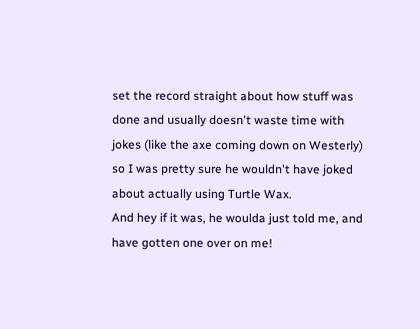set the record straight about how stuff was done and usually doesn't waste time with jokes (like the axe coming down on Westerly) so I was pretty sure he wouldn't have joked about actually using Turtle Wax.
And hey if it was, he woulda just told me, and have gotten one over on me!